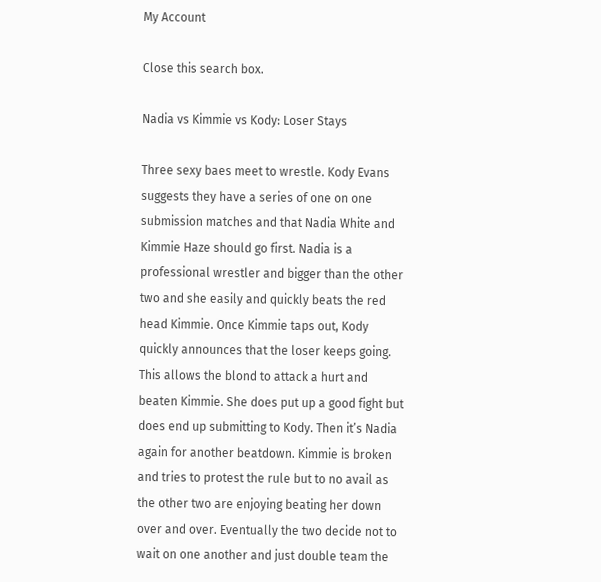My Account

Close this search box.

Nadia vs Kimmie vs Kody: Loser Stays

Three sexy baes meet to wrestle. Kody Evans suggests they have a series of one on one submission matches and that Nadia White and Kimmie Haze should go first. Nadia is a professional wrestler and bigger than the other two and she easily and quickly beats the red head Kimmie. Once Kimmie taps out, Kody quickly announces that the loser keeps going. This allows the blond to attack a hurt and beaten Kimmie. She does put up a good fight but does end up submitting to Kody. Then it’s Nadia again for another beatdown. Kimmie is broken and tries to protest the rule but to no avail as the other two are enjoying beating her down over and over. Eventually the two decide not to wait on one another and just double team the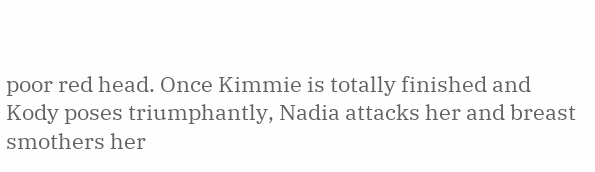poor red head. Once Kimmie is totally finished and Kody poses triumphantly, Nadia attacks her and breast smothers her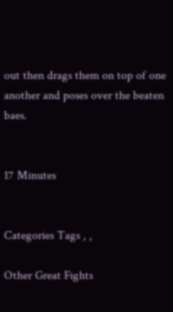out then drags them on top of one another and poses over the beaten baes.


17 Minutes


Categories Tags , ,

Other Great Fights